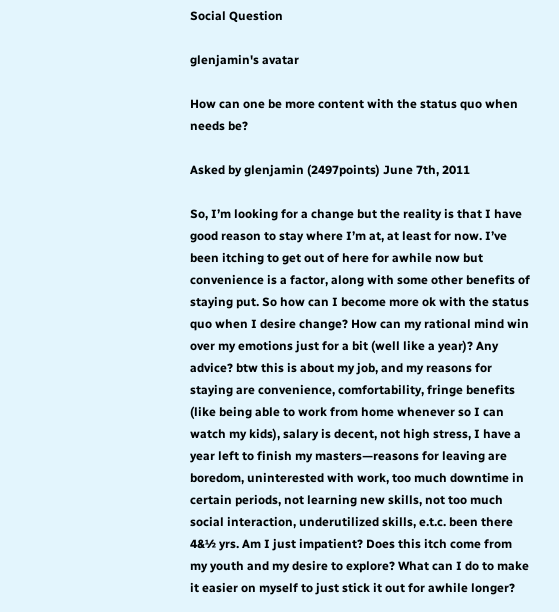Social Question

glenjamin's avatar

How can one be more content with the status quo when needs be?

Asked by glenjamin (2497points) June 7th, 2011

So, I’m looking for a change but the reality is that I have good reason to stay where I’m at, at least for now. I’ve been itching to get out of here for awhile now but convenience is a factor, along with some other benefits of staying put. So how can I become more ok with the status quo when I desire change? How can my rational mind win over my emotions just for a bit (well like a year)? Any advice? btw this is about my job, and my reasons for staying are convenience, comfortability, fringe benefits (like being able to work from home whenever so I can watch my kids), salary is decent, not high stress, I have a year left to finish my masters—reasons for leaving are boredom, uninterested with work, too much downtime in certain periods, not learning new skills, not too much social interaction, underutilized skills, e.t.c. been there 4&½ yrs. Am I just impatient? Does this itch come from my youth and my desire to explore? What can I do to make it easier on myself to just stick it out for awhile longer?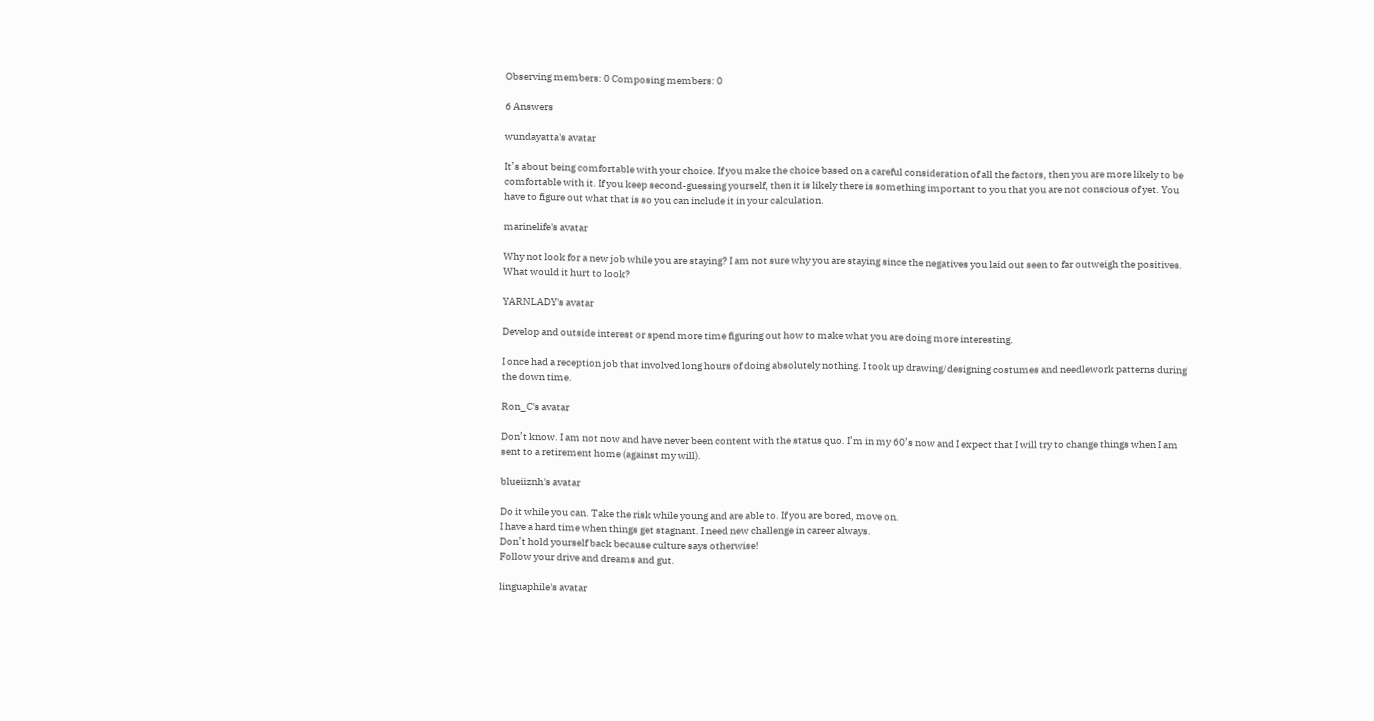Observing members: 0 Composing members: 0

6 Answers

wundayatta's avatar

It’s about being comfortable with your choice. If you make the choice based on a careful consideration of all the factors, then you are more likely to be comfortable with it. If you keep second-guessing yourself, then it is likely there is something important to you that you are not conscious of yet. You have to figure out what that is so you can include it in your calculation.

marinelife's avatar

Why not look for a new job while you are staying? I am not sure why you are staying since the negatives you laid out seen to far outweigh the positives. What would it hurt to look?

YARNLADY's avatar

Develop and outside interest or spend more time figuring out how to make what you are doing more interesting.

I once had a reception job that involved long hours of doing absolutely nothing. I took up drawing/designing costumes and needlework patterns during the down time.

Ron_C's avatar

Don’t know. I am not now and have never been content with the status quo. I’m in my 60’s now and I expect that I will try to change things when I am sent to a retirement home (against my will).

blueiiznh's avatar

Do it while you can. Take the risk while young and are able to. If you are bored, move on.
I have a hard time when things get stagnant. I need new challenge in career always.
Don’t hold yourself back because culture says otherwise!
Follow your drive and dreams and gut.

linguaphile's avatar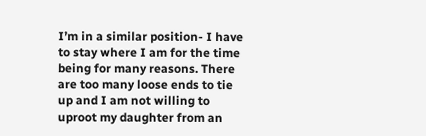I’m in a similar position- I have to stay where I am for the time being for many reasons. There are too many loose ends to tie up and I am not willing to uproot my daughter from an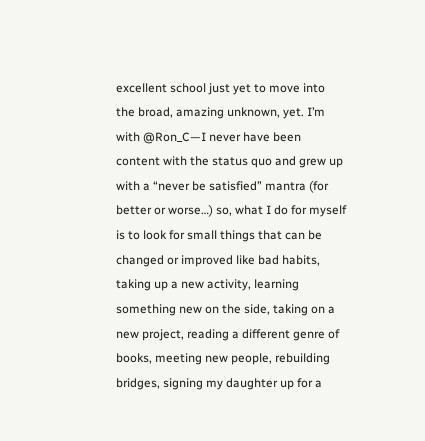excellent school just yet to move into the broad, amazing unknown, yet. I’m with @Ron_C—I never have been content with the status quo and grew up with a “never be satisfied” mantra (for better or worse…) so, what I do for myself is to look for small things that can be changed or improved like bad habits, taking up a new activity, learning something new on the side, taking on a new project, reading a different genre of books, meeting new people, rebuilding bridges, signing my daughter up for a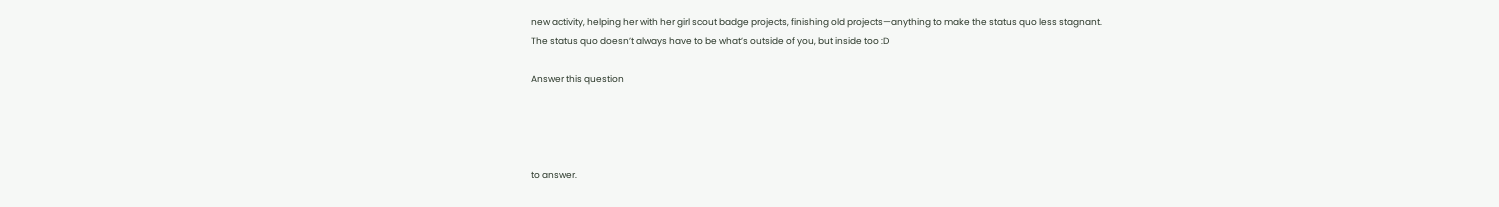new activity, helping her with her girl scout badge projects, finishing old projects—anything to make the status quo less stagnant.
The status quo doesn’t always have to be what’s outside of you, but inside too :D

Answer this question




to answer.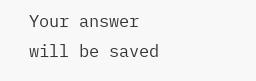Your answer will be saved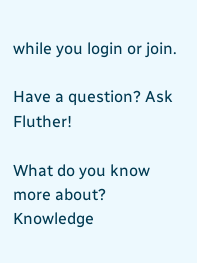while you login or join.

Have a question? Ask Fluther!

What do you know more about?
Knowledge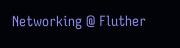Networking @ Fluther